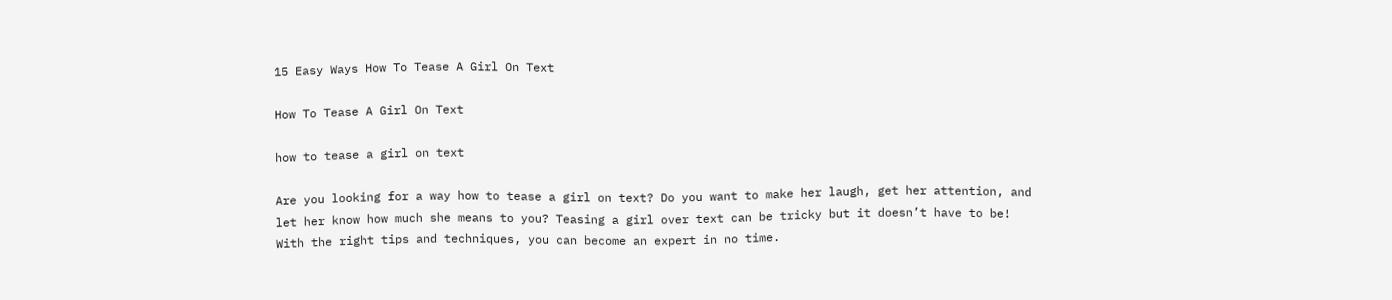15 Easy Ways How To Tease A Girl On Text

How To Tease A Girl On Text

how to tease a girl on text

Are you looking for a way how to tease a girl on text? Do you want to make her laugh, get her attention, and let her know how much she means to you? Teasing a girl over text can be tricky but it doesn’t have to be! With the right tips and techniques, you can become an expert in no time.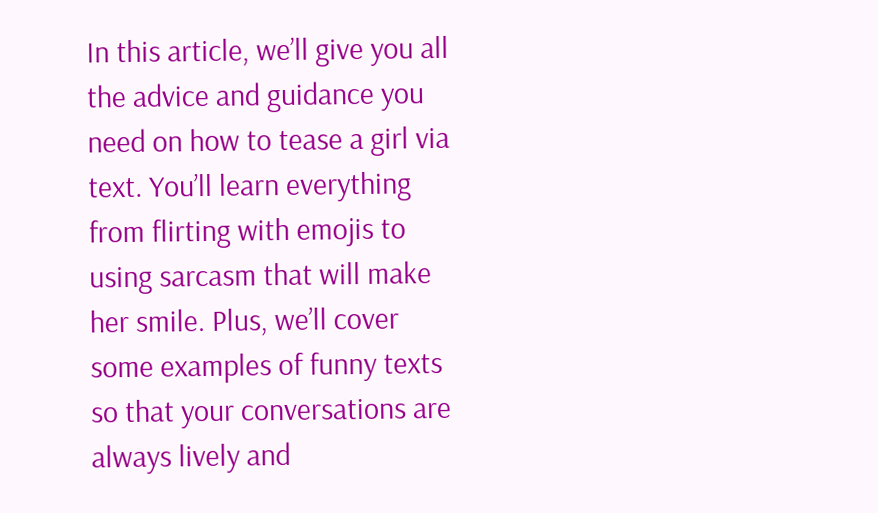In this article, we’ll give you all the advice and guidance you need on how to tease a girl via text. You’ll learn everything from flirting with emojis to using sarcasm that will make her smile. Plus, we’ll cover some examples of funny texts so that your conversations are always lively and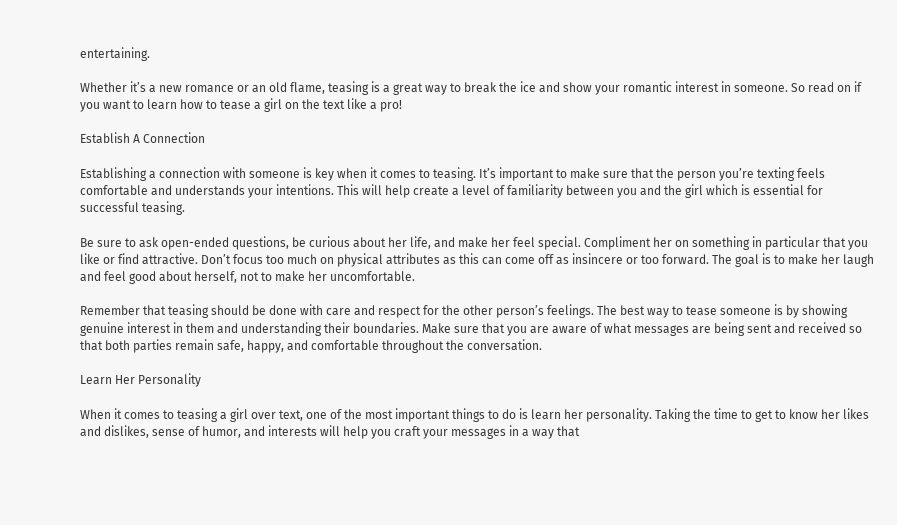entertaining.

Whether it’s a new romance or an old flame, teasing is a great way to break the ice and show your romantic interest in someone. So read on if you want to learn how to tease a girl on the text like a pro!

Establish A Connection

Establishing a connection with someone is key when it comes to teasing. It’s important to make sure that the person you’re texting feels comfortable and understands your intentions. This will help create a level of familiarity between you and the girl which is essential for successful teasing.

Be sure to ask open-ended questions, be curious about her life, and make her feel special. Compliment her on something in particular that you like or find attractive. Don’t focus too much on physical attributes as this can come off as insincere or too forward. The goal is to make her laugh and feel good about herself, not to make her uncomfortable.

Remember that teasing should be done with care and respect for the other person’s feelings. The best way to tease someone is by showing genuine interest in them and understanding their boundaries. Make sure that you are aware of what messages are being sent and received so that both parties remain safe, happy, and comfortable throughout the conversation.

Learn Her Personality

When it comes to teasing a girl over text, one of the most important things to do is learn her personality. Taking the time to get to know her likes and dislikes, sense of humor, and interests will help you craft your messages in a way that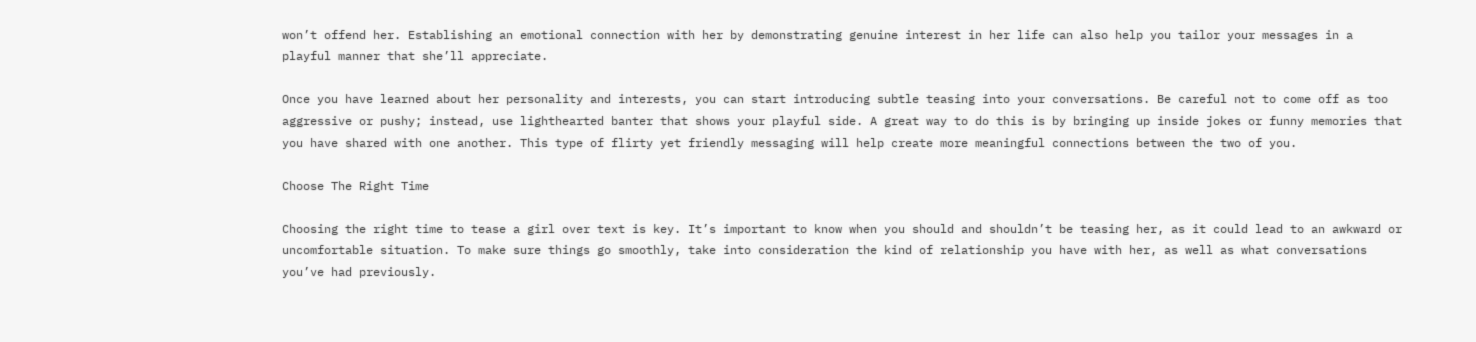won’t offend her. Establishing an emotional connection with her by demonstrating genuine interest in her life can also help you tailor your messages in a playful manner that she’ll appreciate.

Once you have learned about her personality and interests, you can start introducing subtle teasing into your conversations. Be careful not to come off as too aggressive or pushy; instead, use lighthearted banter that shows your playful side. A great way to do this is by bringing up inside jokes or funny memories that you have shared with one another. This type of flirty yet friendly messaging will help create more meaningful connections between the two of you.

Choose The Right Time

Choosing the right time to tease a girl over text is key. It’s important to know when you should and shouldn’t be teasing her, as it could lead to an awkward or uncomfortable situation. To make sure things go smoothly, take into consideration the kind of relationship you have with her, as well as what conversations you’ve had previously.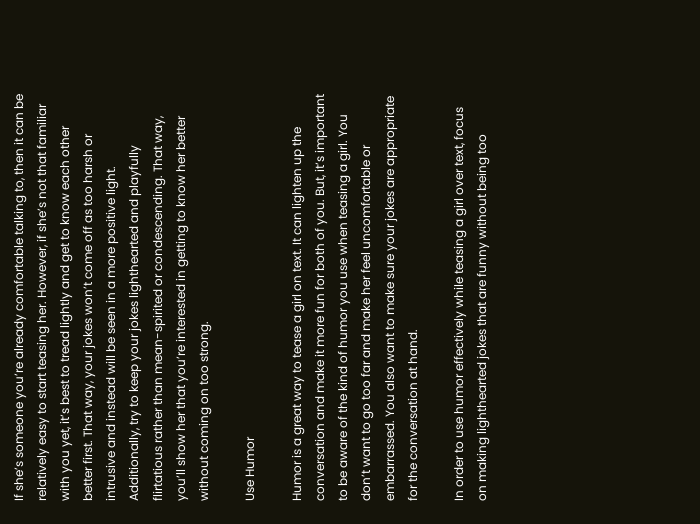If she’s someone you’re already comfortable talking to, then it can be relatively easy to start teasing her. However, if she’s not that familiar with you yet, it’s best to tread lightly and get to know each other better first. That way, your jokes won’t come off as too harsh or intrusive and instead will be seen in a more positive light. Additionally, try to keep your jokes lighthearted and playfully flirtatious rather than mean-spirited or condescending. That way, you’ll show her that you’re interested in getting to know her better without coming on too strong.

Use Humor

Humor is a great way to tease a girl on text. It can lighten up the conversation and make it more fun for both of you. But, it’s important to be aware of the kind of humor you use when teasing a girl. You don’t want to go too far and make her feel uncomfortable or embarrassed. You also want to make sure your jokes are appropriate for the conversation at hand.

In order to use humor effectively while teasing a girl over text, focus on making lighthearted jokes that are funny without being too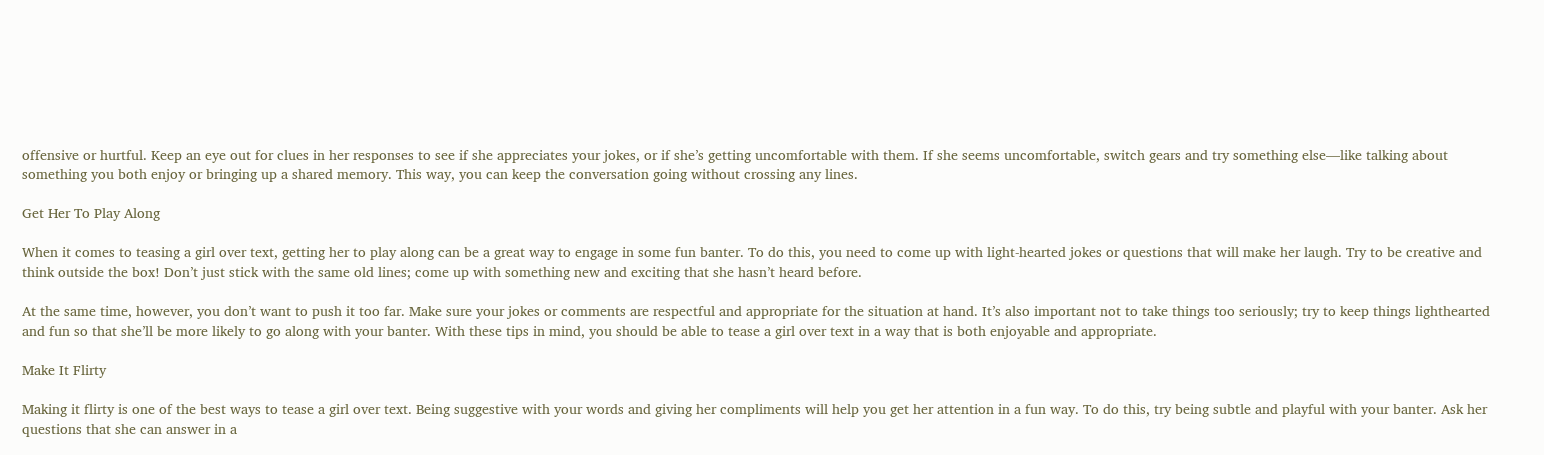offensive or hurtful. Keep an eye out for clues in her responses to see if she appreciates your jokes, or if she’s getting uncomfortable with them. If she seems uncomfortable, switch gears and try something else—like talking about something you both enjoy or bringing up a shared memory. This way, you can keep the conversation going without crossing any lines.

Get Her To Play Along

When it comes to teasing a girl over text, getting her to play along can be a great way to engage in some fun banter. To do this, you need to come up with light-hearted jokes or questions that will make her laugh. Try to be creative and think outside the box! Don’t just stick with the same old lines; come up with something new and exciting that she hasn’t heard before.

At the same time, however, you don’t want to push it too far. Make sure your jokes or comments are respectful and appropriate for the situation at hand. It’s also important not to take things too seriously; try to keep things lighthearted and fun so that she’ll be more likely to go along with your banter. With these tips in mind, you should be able to tease a girl over text in a way that is both enjoyable and appropriate.

Make It Flirty

Making it flirty is one of the best ways to tease a girl over text. Being suggestive with your words and giving her compliments will help you get her attention in a fun way. To do this, try being subtle and playful with your banter. Ask her questions that she can answer in a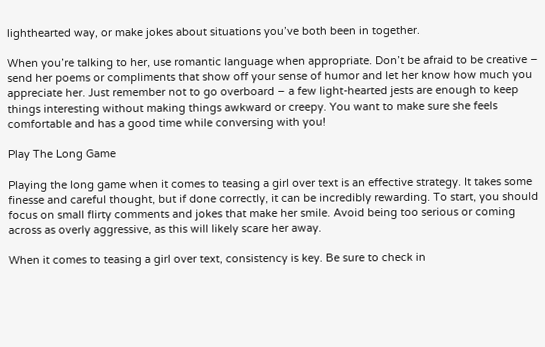lighthearted way, or make jokes about situations you’ve both been in together.

When you’re talking to her, use romantic language when appropriate. Don’t be afraid to be creative – send her poems or compliments that show off your sense of humor and let her know how much you appreciate her. Just remember not to go overboard – a few light-hearted jests are enough to keep things interesting without making things awkward or creepy. You want to make sure she feels comfortable and has a good time while conversing with you!

Play The Long Game

Playing the long game when it comes to teasing a girl over text is an effective strategy. It takes some finesse and careful thought, but if done correctly, it can be incredibly rewarding. To start, you should focus on small flirty comments and jokes that make her smile. Avoid being too serious or coming across as overly aggressive, as this will likely scare her away.

When it comes to teasing a girl over text, consistency is key. Be sure to check in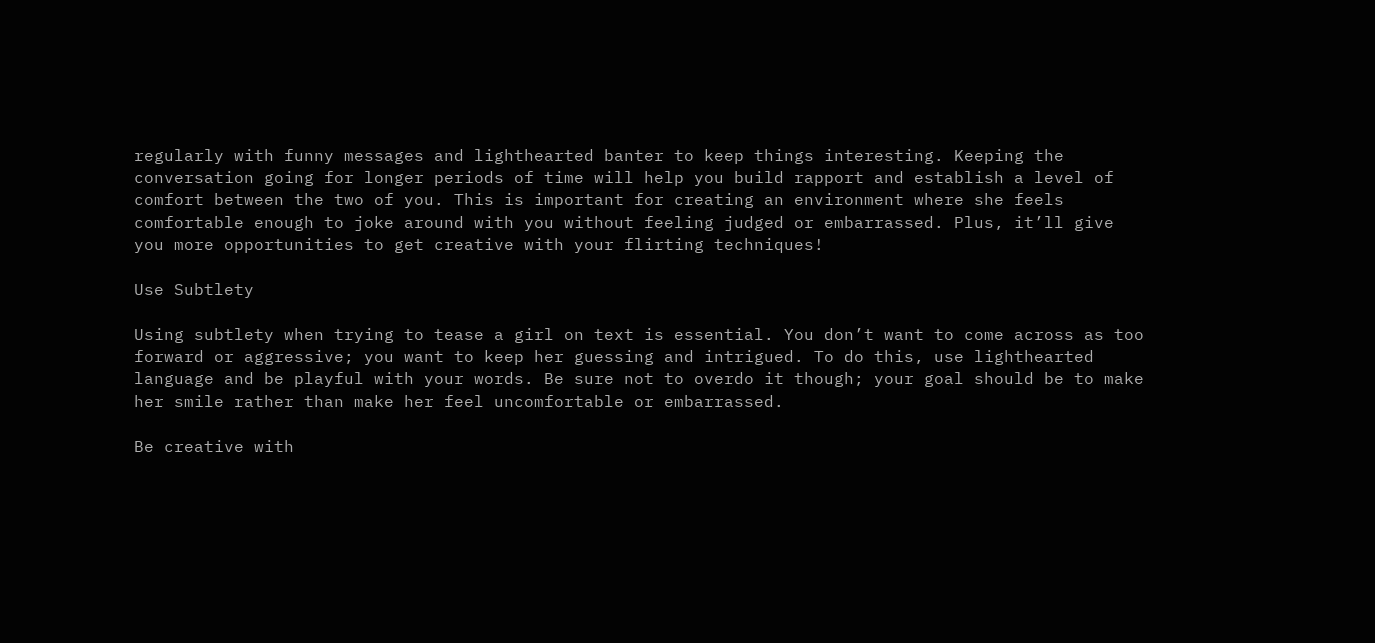regularly with funny messages and lighthearted banter to keep things interesting. Keeping the conversation going for longer periods of time will help you build rapport and establish a level of comfort between the two of you. This is important for creating an environment where she feels comfortable enough to joke around with you without feeling judged or embarrassed. Plus, it’ll give you more opportunities to get creative with your flirting techniques!

Use Subtlety

Using subtlety when trying to tease a girl on text is essential. You don’t want to come across as too forward or aggressive; you want to keep her guessing and intrigued. To do this, use lighthearted language and be playful with your words. Be sure not to overdo it though; your goal should be to make her smile rather than make her feel uncomfortable or embarrassed.

Be creative with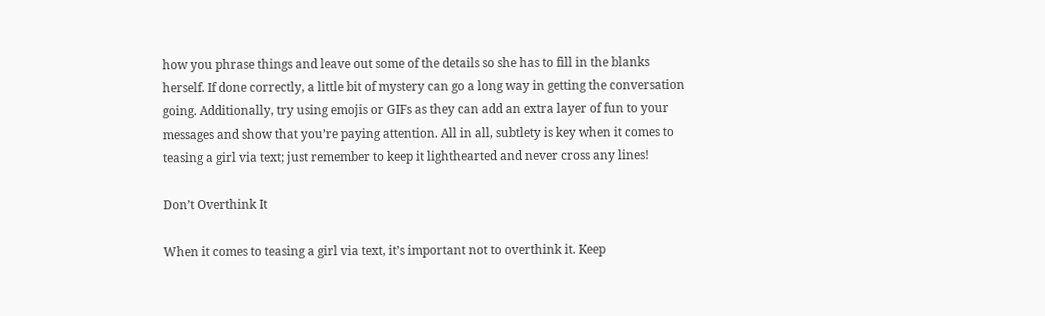how you phrase things and leave out some of the details so she has to fill in the blanks herself. If done correctly, a little bit of mystery can go a long way in getting the conversation going. Additionally, try using emojis or GIFs as they can add an extra layer of fun to your messages and show that you’re paying attention. All in all, subtlety is key when it comes to teasing a girl via text; just remember to keep it lighthearted and never cross any lines!

Don’t Overthink It

When it comes to teasing a girl via text, it’s important not to overthink it. Keep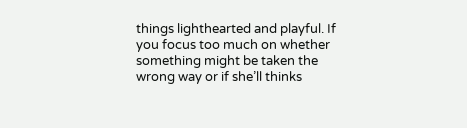things lighthearted and playful. If you focus too much on whether something might be taken the wrong way or if she’ll thinks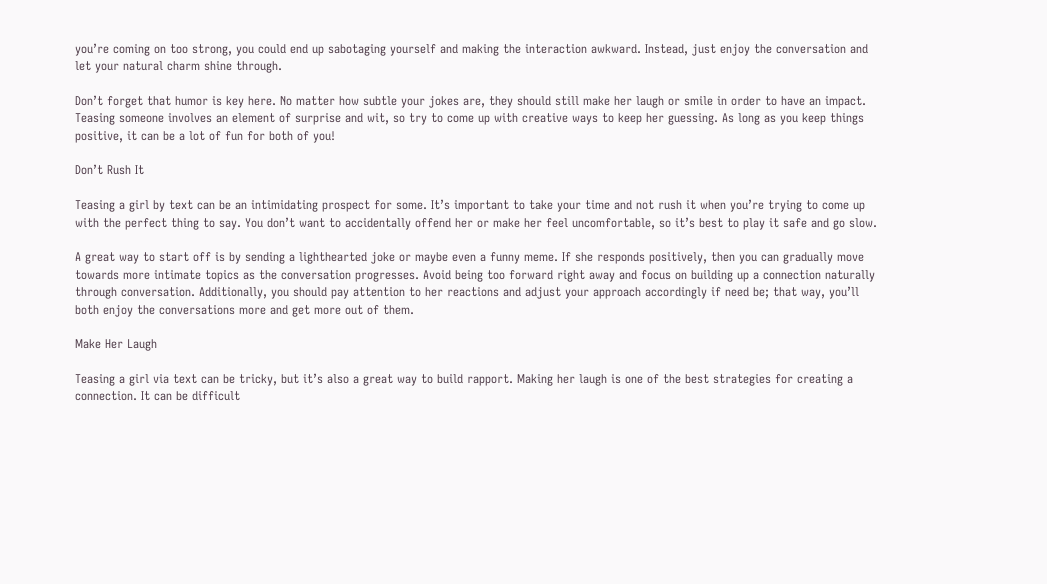you’re coming on too strong, you could end up sabotaging yourself and making the interaction awkward. Instead, just enjoy the conversation and let your natural charm shine through.

Don’t forget that humor is key here. No matter how subtle your jokes are, they should still make her laugh or smile in order to have an impact. Teasing someone involves an element of surprise and wit, so try to come up with creative ways to keep her guessing. As long as you keep things positive, it can be a lot of fun for both of you!

Don’t Rush It

Teasing a girl by text can be an intimidating prospect for some. It’s important to take your time and not rush it when you’re trying to come up with the perfect thing to say. You don’t want to accidentally offend her or make her feel uncomfortable, so it’s best to play it safe and go slow.

A great way to start off is by sending a lighthearted joke or maybe even a funny meme. If she responds positively, then you can gradually move towards more intimate topics as the conversation progresses. Avoid being too forward right away and focus on building up a connection naturally through conversation. Additionally, you should pay attention to her reactions and adjust your approach accordingly if need be; that way, you’ll both enjoy the conversations more and get more out of them.

Make Her Laugh

Teasing a girl via text can be tricky, but it’s also a great way to build rapport. Making her laugh is one of the best strategies for creating a connection. It can be difficult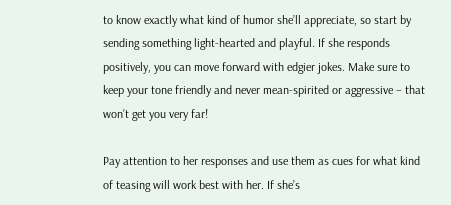to know exactly what kind of humor she’ll appreciate, so start by sending something light-hearted and playful. If she responds positively, you can move forward with edgier jokes. Make sure to keep your tone friendly and never mean-spirited or aggressive – that won’t get you very far!

Pay attention to her responses and use them as cues for what kind of teasing will work best with her. If she’s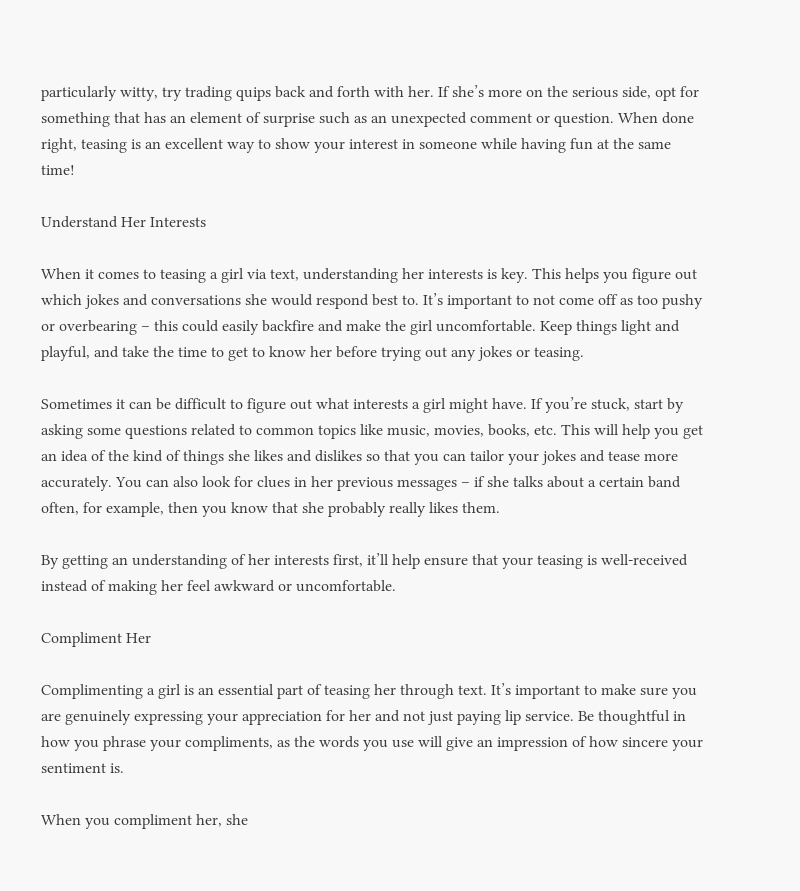particularly witty, try trading quips back and forth with her. If she’s more on the serious side, opt for something that has an element of surprise such as an unexpected comment or question. When done right, teasing is an excellent way to show your interest in someone while having fun at the same time!

Understand Her Interests

When it comes to teasing a girl via text, understanding her interests is key. This helps you figure out which jokes and conversations she would respond best to. It’s important to not come off as too pushy or overbearing – this could easily backfire and make the girl uncomfortable. Keep things light and playful, and take the time to get to know her before trying out any jokes or teasing.

Sometimes it can be difficult to figure out what interests a girl might have. If you’re stuck, start by asking some questions related to common topics like music, movies, books, etc. This will help you get an idea of the kind of things she likes and dislikes so that you can tailor your jokes and tease more accurately. You can also look for clues in her previous messages – if she talks about a certain band often, for example, then you know that she probably really likes them.

By getting an understanding of her interests first, it’ll help ensure that your teasing is well-received instead of making her feel awkward or uncomfortable.

Compliment Her

Complimenting a girl is an essential part of teasing her through text. It’s important to make sure you are genuinely expressing your appreciation for her and not just paying lip service. Be thoughtful in how you phrase your compliments, as the words you use will give an impression of how sincere your sentiment is.

When you compliment her, she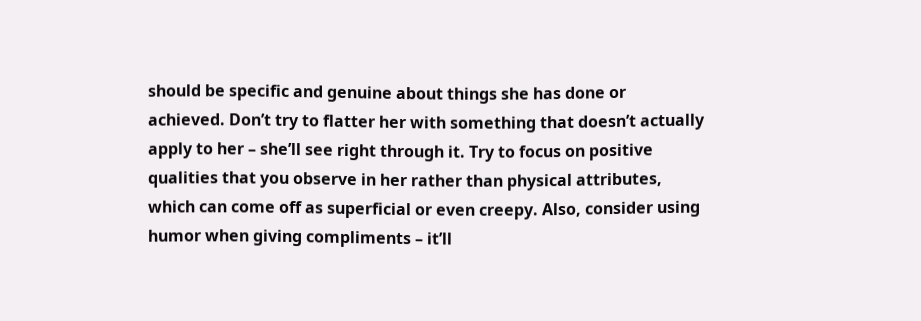should be specific and genuine about things she has done or achieved. Don’t try to flatter her with something that doesn’t actually apply to her – she’ll see right through it. Try to focus on positive qualities that you observe in her rather than physical attributes, which can come off as superficial or even creepy. Also, consider using humor when giving compliments – it’ll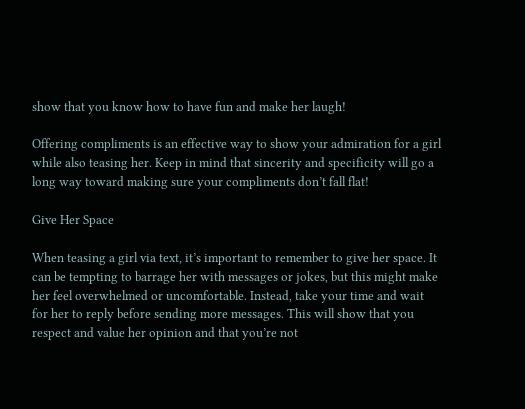show that you know how to have fun and make her laugh!

Offering compliments is an effective way to show your admiration for a girl while also teasing her. Keep in mind that sincerity and specificity will go a long way toward making sure your compliments don’t fall flat!

Give Her Space

When teasing a girl via text, it’s important to remember to give her space. It can be tempting to barrage her with messages or jokes, but this might make her feel overwhelmed or uncomfortable. Instead, take your time and wait for her to reply before sending more messages. This will show that you respect and value her opinion and that you’re not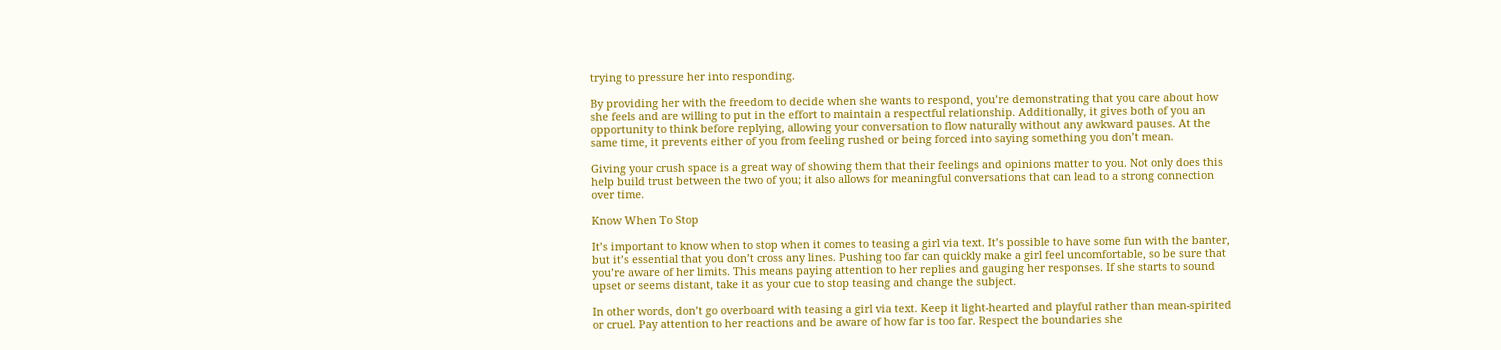trying to pressure her into responding.

By providing her with the freedom to decide when she wants to respond, you’re demonstrating that you care about how she feels and are willing to put in the effort to maintain a respectful relationship. Additionally, it gives both of you an opportunity to think before replying, allowing your conversation to flow naturally without any awkward pauses. At the same time, it prevents either of you from feeling rushed or being forced into saying something you don’t mean.

Giving your crush space is a great way of showing them that their feelings and opinions matter to you. Not only does this help build trust between the two of you; it also allows for meaningful conversations that can lead to a strong connection over time.

Know When To Stop

It’s important to know when to stop when it comes to teasing a girl via text. It’s possible to have some fun with the banter, but it’s essential that you don’t cross any lines. Pushing too far can quickly make a girl feel uncomfortable, so be sure that you’re aware of her limits. This means paying attention to her replies and gauging her responses. If she starts to sound upset or seems distant, take it as your cue to stop teasing and change the subject.

In other words, don’t go overboard with teasing a girl via text. Keep it light-hearted and playful rather than mean-spirited or cruel. Pay attention to her reactions and be aware of how far is too far. Respect the boundaries she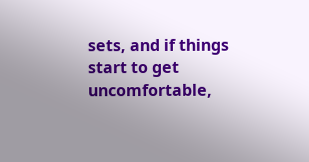sets, and if things start to get uncomfortable,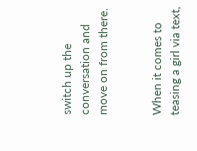switch up the conversation and move on from there.


When it comes to teasing a girl via text,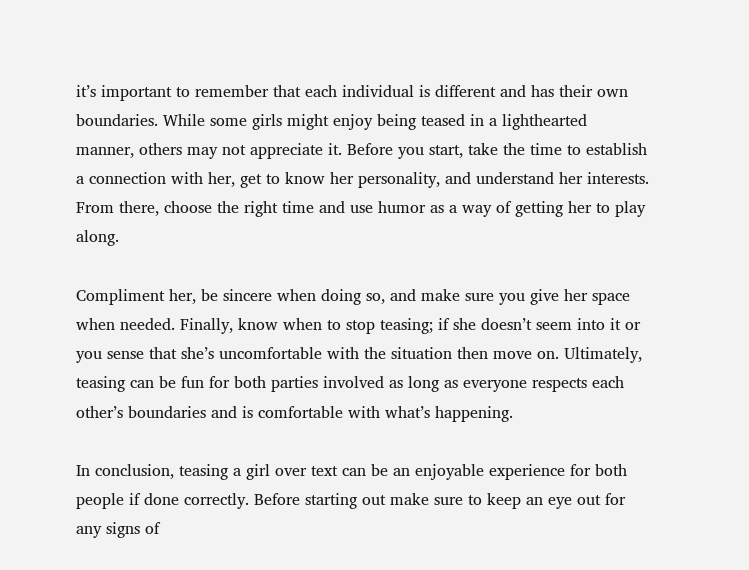it’s important to remember that each individual is different and has their own boundaries. While some girls might enjoy being teased in a lighthearted manner, others may not appreciate it. Before you start, take the time to establish a connection with her, get to know her personality, and understand her interests. From there, choose the right time and use humor as a way of getting her to play along.

Compliment her, be sincere when doing so, and make sure you give her space when needed. Finally, know when to stop teasing; if she doesn’t seem into it or you sense that she’s uncomfortable with the situation then move on. Ultimately, teasing can be fun for both parties involved as long as everyone respects each other’s boundaries and is comfortable with what’s happening.

In conclusion, teasing a girl over text can be an enjoyable experience for both people if done correctly. Before starting out make sure to keep an eye out for any signs of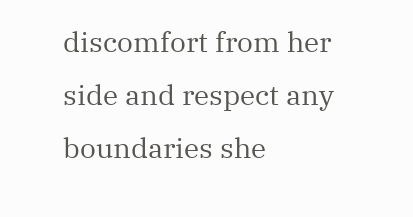discomfort from her side and respect any boundaries she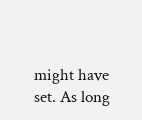might have set. As long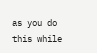as you do this while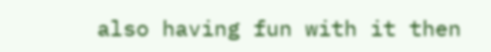also having fun with it then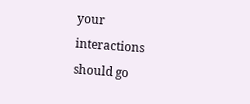your interactions should go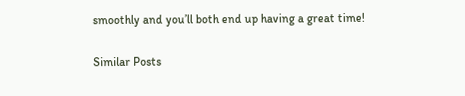smoothly and you’ll both end up having a great time!

Similar Posts